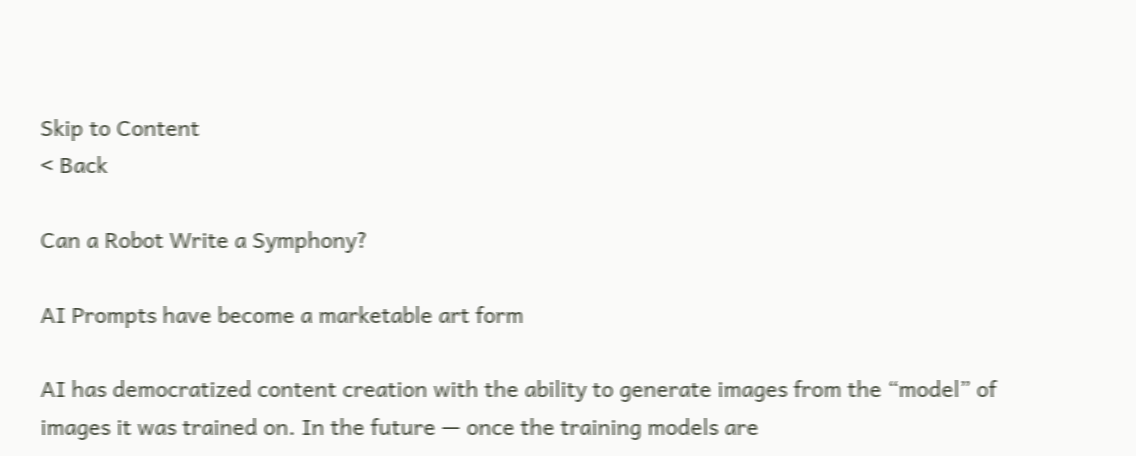Skip to Content
< Back

Can a Robot Write a Symphony?

AI Prompts have become a marketable art form

AI has democratized content creation with the ability to generate images from the “model” of images it was trained on. In the future — once the training models are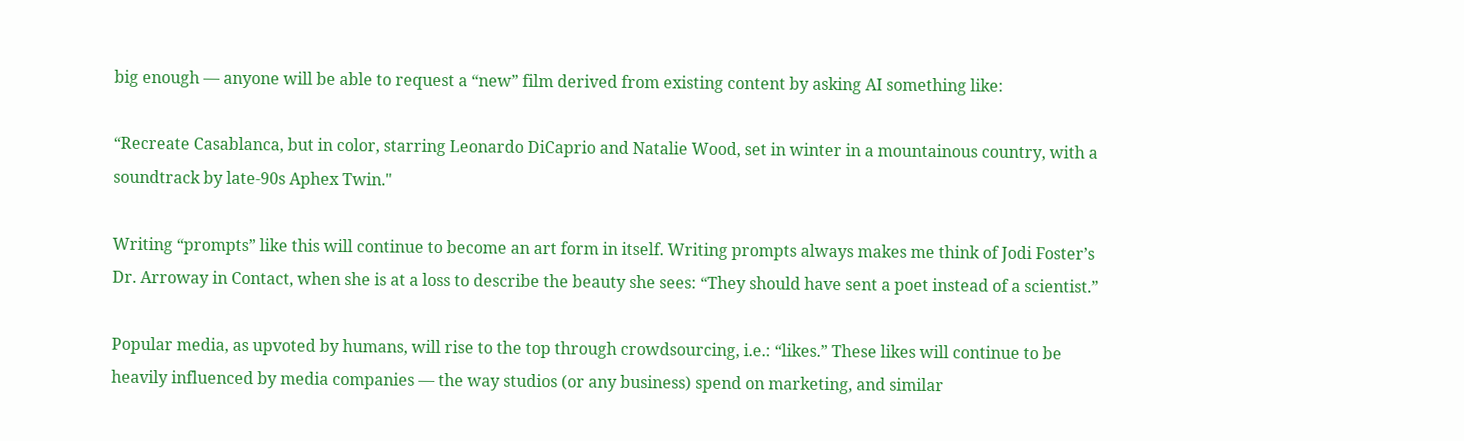big enough — anyone will be able to request a “new” film derived from existing content by asking AI something like:

“Recreate Casablanca, but in color, starring Leonardo DiCaprio and Natalie Wood, set in winter in a mountainous country, with a soundtrack by late-90s Aphex Twin."

Writing “prompts” like this will continue to become an art form in itself. Writing prompts always makes me think of Jodi Foster’s Dr. Arroway in Contact, when she is at a loss to describe the beauty she sees: “They should have sent a poet instead of a scientist.”

Popular media, as upvoted by humans, will rise to the top through crowdsourcing, i.e.: “likes.” These likes will continue to be heavily influenced by media companies — the way studios (or any business) spend on marketing, and similar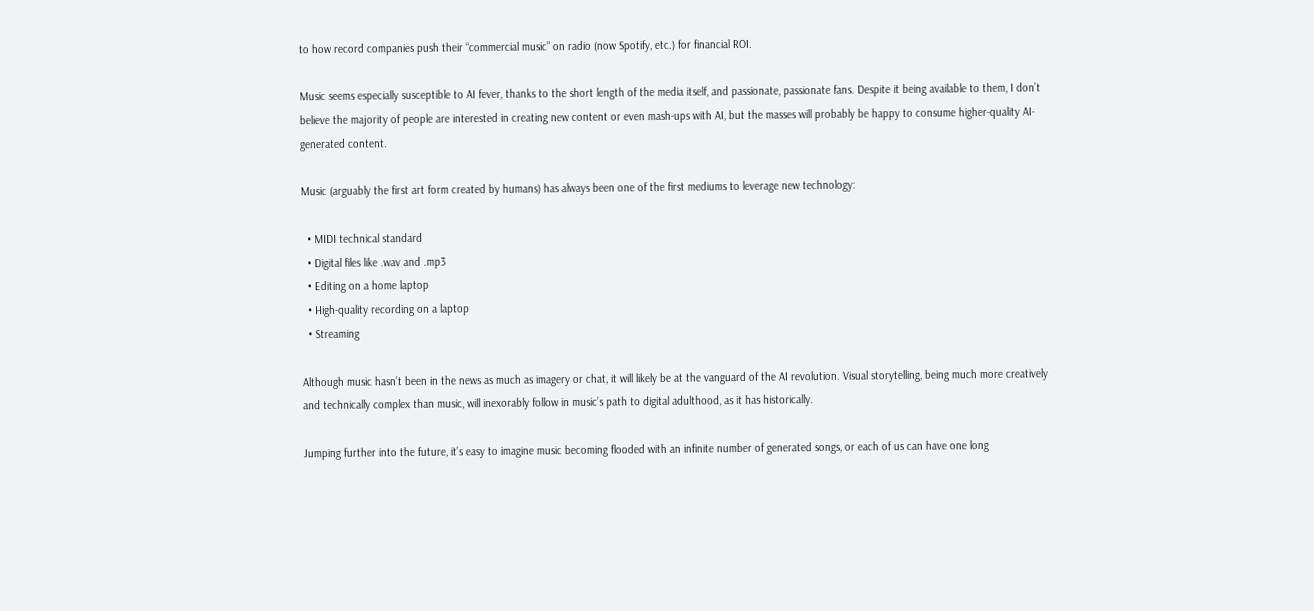to how record companies push their “commercial music” on radio (now Spotify, etc.) for financial ROI.

Music seems especially susceptible to AI fever, thanks to the short length of the media itself, and passionate, passionate fans. Despite it being available to them, I don’t believe the majority of people are interested in creating new content or even mash-ups with AI, but the masses will probably be happy to consume higher-quality AI-generated content.

Music (arguably the first art form created by humans) has always been one of the first mediums to leverage new technology:

  • MIDI technical standard
  • Digital files like .wav and .mp3
  • Editing on a home laptop
  • High-quality recording on a laptop
  • Streaming

Although music hasn’t been in the news as much as imagery or chat, it will likely be at the vanguard of the AI revolution. Visual storytelling, being much more creatively and technically complex than music, will inexorably follow in music’s path to digital adulthood, as it has historically.

Jumping further into the future, it’s easy to imagine music becoming flooded with an infinite number of generated songs, or each of us can have one long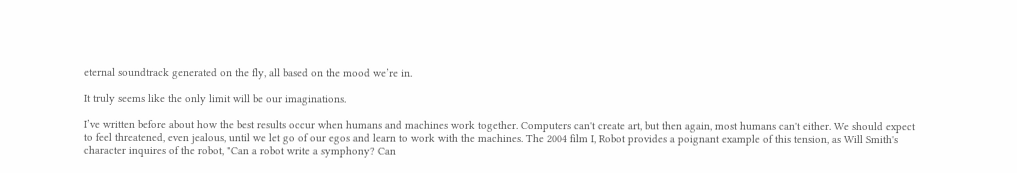eternal soundtrack generated on the fly, all based on the mood we’re in.

It truly seems like the only limit will be our imaginations.

I’ve written before about how the best results occur when humans and machines work together. Computers can't create art, but then again, most humans can't either. We should expect to feel threatened, even jealous, until we let go of our egos and learn to work with the machines. The 2004 film I, Robot provides a poignant example of this tension, as Will Smith's character inquires of the robot, "Can a robot write a symphony? Can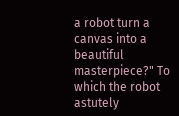a robot turn a canvas into a beautiful masterpiece?" To which the robot astutely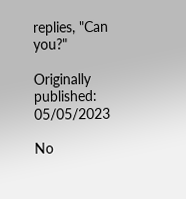replies, "Can you?"

Originally published: 05/05/2023

No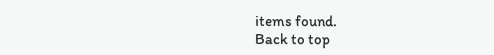items found.
Back to top